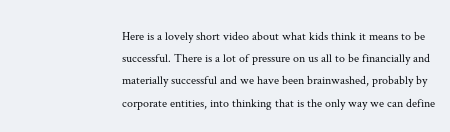Here is a lovely short video about what kids think it means to be successful. There is a lot of pressure on us all to be financially and materially successful and we have been brainwashed, probably by corporate entities, into thinking that is the only way we can define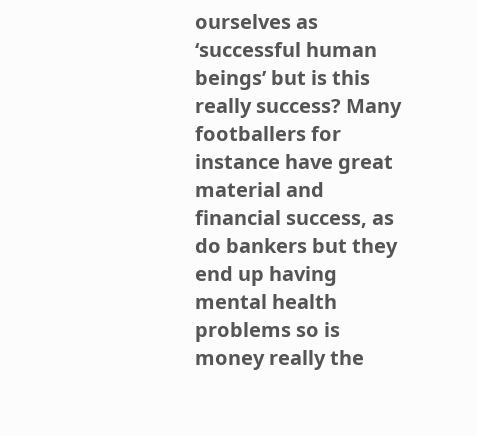ourselves as ‘successful human beings’ but is this really success? Many footballers for instance have great material and financial success, as do bankers but they end up having mental health problems so is money really the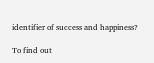identifier of success and happiness?

To find out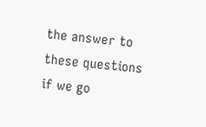the answer to these questions if we go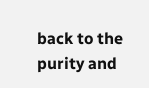back to the purity and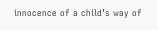innocence of a child’s way of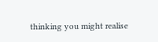thinking you might realise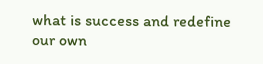what is success and redefine our own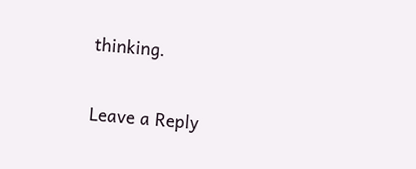thinking.


Leave a Reply